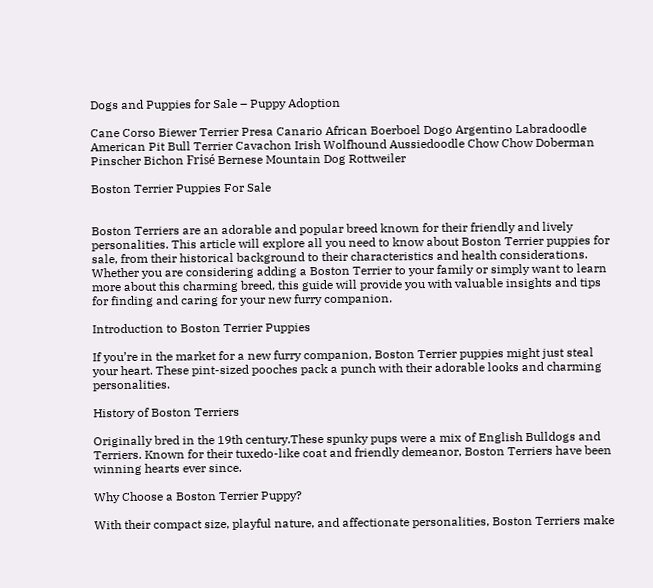Dogs and Puppies for Sale – Puppy Adoption

Cane Corso Biewer Terrier Presa Canario African Boerboel Dogo Argentino Labradoodle American Pit Bull Terrier Cavachon Irish Wolfhound Aussiedoodle Chow Chow Doberman Pinscher Bichon Frisé Bernese Mountain Dog Rottweiler

Boston Terrier Puppies For Sale


Boston Terriers are an adorable and popular breed known for their friendly and lively personalities. This article will explore all you need to know about Boston Terrier puppies for sale, from their historical background to their characteristics and health considerations. Whether you are considering adding a Boston Terrier to your family or simply want to learn more about this charming breed, this guide will provide you with valuable insights and tips for finding and caring for your new furry companion.

Introduction to Boston Terrier Puppies

If you’re in the market for a new furry companion, Boston Terrier puppies might just steal your heart. These pint-sized pooches pack a punch with their adorable looks and charming personalities.

History of Boston Terriers

Originally bred in the 19th century.These spunky pups were a mix of English Bulldogs and Terriers. Known for their tuxedo-like coat and friendly demeanor, Boston Terriers have been winning hearts ever since.

Why Choose a Boston Terrier Puppy?

With their compact size, playful nature, and affectionate personalities, Boston Terriers make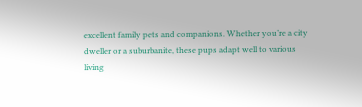excellent family pets and companions. Whether you’re a city dweller or a suburbanite, these pups adapt well to various living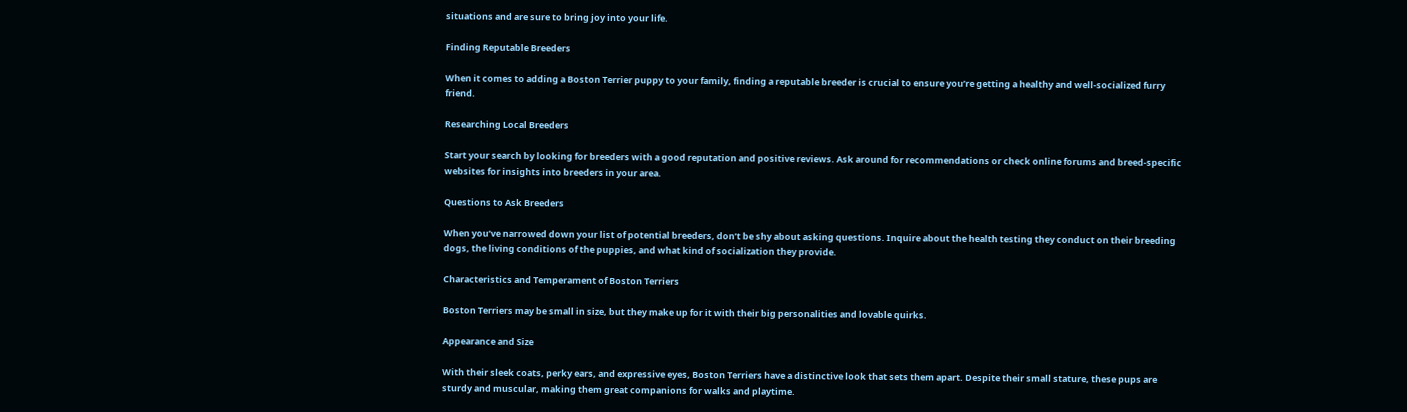situations and are sure to bring joy into your life.

Finding Reputable Breeders

When it comes to adding a Boston Terrier puppy to your family, finding a reputable breeder is crucial to ensure you’re getting a healthy and well-socialized furry friend.

Researching Local Breeders

Start your search by looking for breeders with a good reputation and positive reviews. Ask around for recommendations or check online forums and breed-specific websites for insights into breeders in your area.

Questions to Ask Breeders

When you’ve narrowed down your list of potential breeders, don’t be shy about asking questions. Inquire about the health testing they conduct on their breeding dogs, the living conditions of the puppies, and what kind of socialization they provide.

Characteristics and Temperament of Boston Terriers

Boston Terriers may be small in size, but they make up for it with their big personalities and lovable quirks.

Appearance and Size

With their sleek coats, perky ears, and expressive eyes, Boston Terriers have a distinctive look that sets them apart. Despite their small stature, these pups are sturdy and muscular, making them great companions for walks and playtime.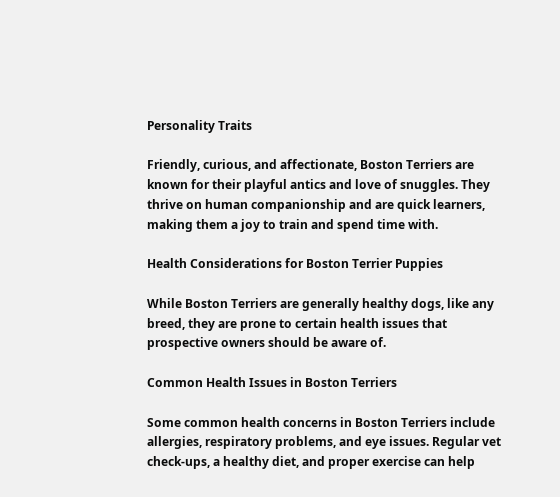Personality Traits

Friendly, curious, and affectionate, Boston Terriers are known for their playful antics and love of snuggles. They thrive on human companionship and are quick learners, making them a joy to train and spend time with.

Health Considerations for Boston Terrier Puppies

While Boston Terriers are generally healthy dogs, like any breed, they are prone to certain health issues that prospective owners should be aware of.

Common Health Issues in Boston Terriers

Some common health concerns in Boston Terriers include allergies, respiratory problems, and eye issues. Regular vet check-ups, a healthy diet, and proper exercise can help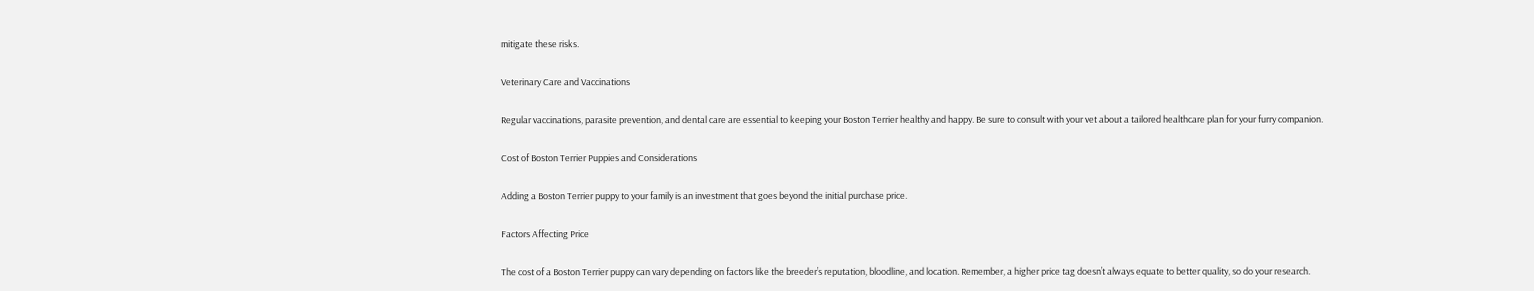mitigate these risks.

Veterinary Care and Vaccinations

Regular vaccinations, parasite prevention, and dental care are essential to keeping your Boston Terrier healthy and happy. Be sure to consult with your vet about a tailored healthcare plan for your furry companion.

Cost of Boston Terrier Puppies and Considerations

Adding a Boston Terrier puppy to your family is an investment that goes beyond the initial purchase price.

Factors Affecting Price

The cost of a Boston Terrier puppy can vary depending on factors like the breeder’s reputation, bloodline, and location. Remember, a higher price tag doesn’t always equate to better quality, so do your research.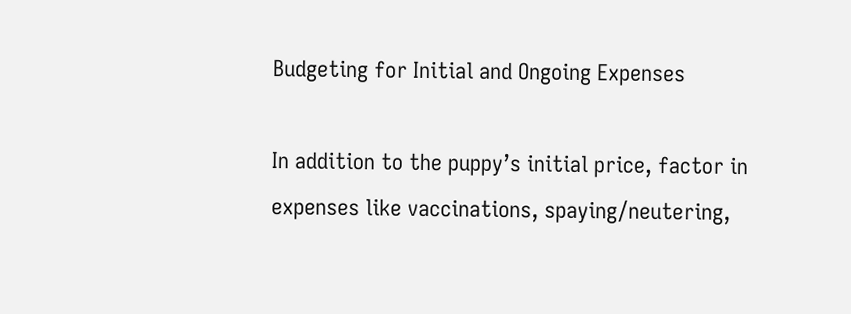Budgeting for Initial and Ongoing Expenses

In addition to the puppy’s initial price, factor in expenses like vaccinations, spaying/neutering,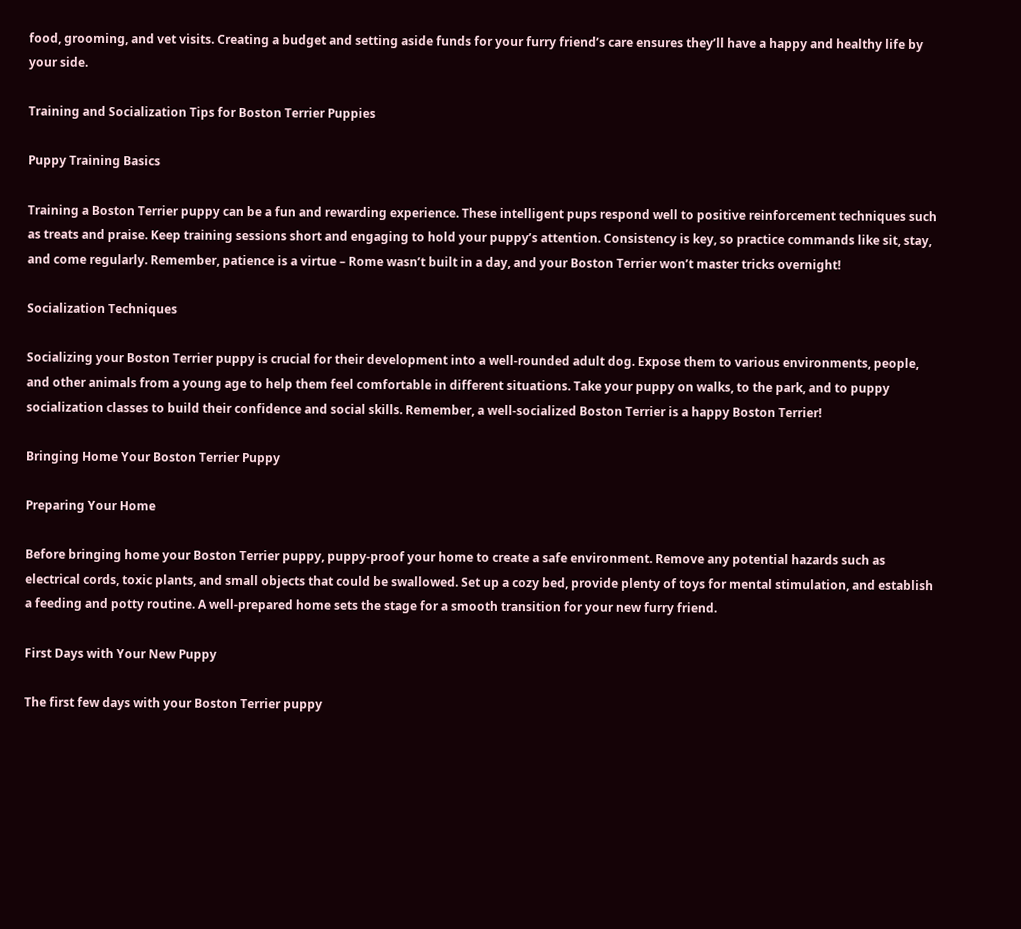food, grooming, and vet visits. Creating a budget and setting aside funds for your furry friend’s care ensures they’ll have a happy and healthy life by your side.

Training and Socialization Tips for Boston Terrier Puppies

Puppy Training Basics

Training a Boston Terrier puppy can be a fun and rewarding experience. These intelligent pups respond well to positive reinforcement techniques such as treats and praise. Keep training sessions short and engaging to hold your puppy’s attention. Consistency is key, so practice commands like sit, stay, and come regularly. Remember, patience is a virtue – Rome wasn’t built in a day, and your Boston Terrier won’t master tricks overnight!

Socialization Techniques

Socializing your Boston Terrier puppy is crucial for their development into a well-rounded adult dog. Expose them to various environments, people, and other animals from a young age to help them feel comfortable in different situations. Take your puppy on walks, to the park, and to puppy socialization classes to build their confidence and social skills. Remember, a well-socialized Boston Terrier is a happy Boston Terrier!

Bringing Home Your Boston Terrier Puppy

Preparing Your Home

Before bringing home your Boston Terrier puppy, puppy-proof your home to create a safe environment. Remove any potential hazards such as electrical cords, toxic plants, and small objects that could be swallowed. Set up a cozy bed, provide plenty of toys for mental stimulation, and establish a feeding and potty routine. A well-prepared home sets the stage for a smooth transition for your new furry friend.

First Days with Your New Puppy

The first few days with your Boston Terrier puppy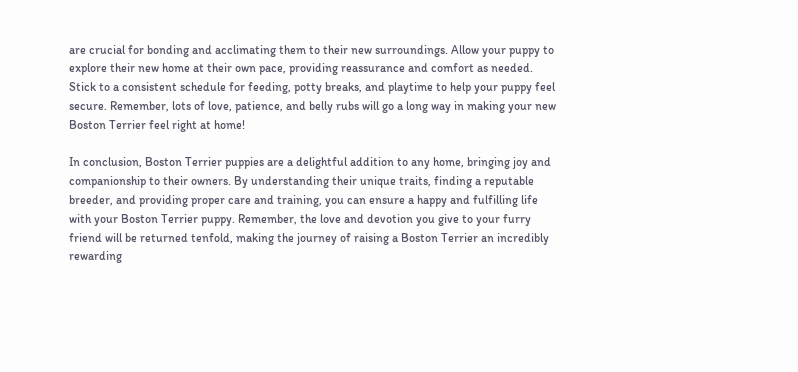are crucial for bonding and acclimating them to their new surroundings. Allow your puppy to explore their new home at their own pace, providing reassurance and comfort as needed. Stick to a consistent schedule for feeding, potty breaks, and playtime to help your puppy feel secure. Remember, lots of love, patience, and belly rubs will go a long way in making your new Boston Terrier feel right at home!

In conclusion, Boston Terrier puppies are a delightful addition to any home, bringing joy and companionship to their owners. By understanding their unique traits, finding a reputable breeder, and providing proper care and training, you can ensure a happy and fulfilling life with your Boston Terrier puppy. Remember, the love and devotion you give to your furry friend will be returned tenfold, making the journey of raising a Boston Terrier an incredibly rewarding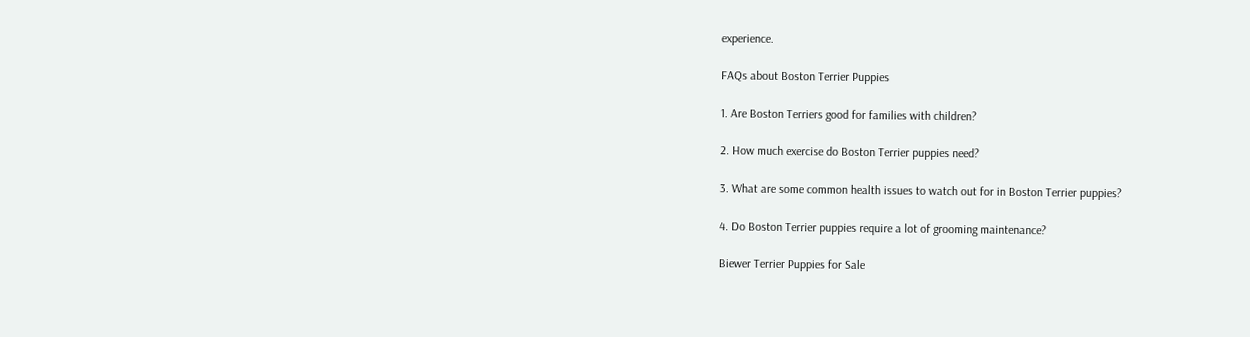experience.

FAQs about Boston Terrier Puppies

1. Are Boston Terriers good for families with children?

2. How much exercise do Boston Terrier puppies need?

3. What are some common health issues to watch out for in Boston Terrier puppies?

4. Do Boston Terrier puppies require a lot of grooming maintenance?

Biewer Terrier Puppies for Sale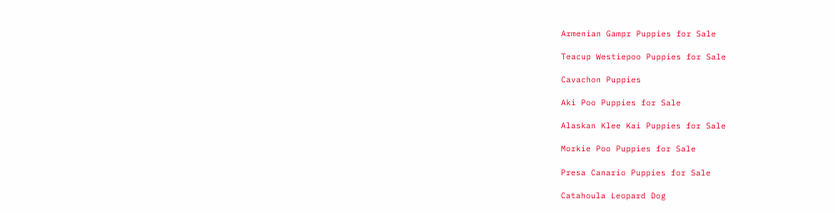Armenian Gampr Puppies for Sale

Teacup Westiepoo Puppies for Sale

Cavachon Puppies

Aki Poo Puppies for Sale

Alaskan Klee Kai Puppies for Sale

Morkie Poo Puppies for Sale

Presa Canario Puppies for Sale

Catahoula Leopard Dog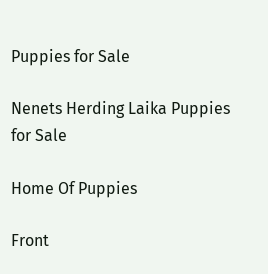Puppies for Sale

Nenets Herding Laika Puppies for Sale

Home Of Puppies

Front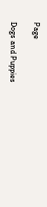Page

Dogs and Puppies